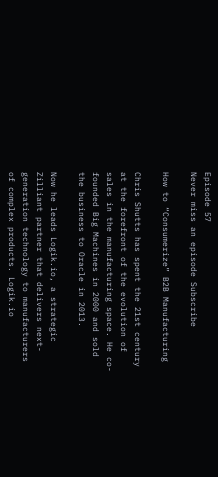Episode 57
Never miss an episode Subscribe

How to “Consumerize” B2B Manufacturing

Chris Shutts has spent the 21st century at the forefront of the evolution of sales in the manufacturing space. He co-founded Big Machines in 2000 and sold the business to Oracle in 2013.

Now he leads Logik.io, a strategic Zilliant partner that delivers next-generation technology to manufacturers of complex products. Logik.io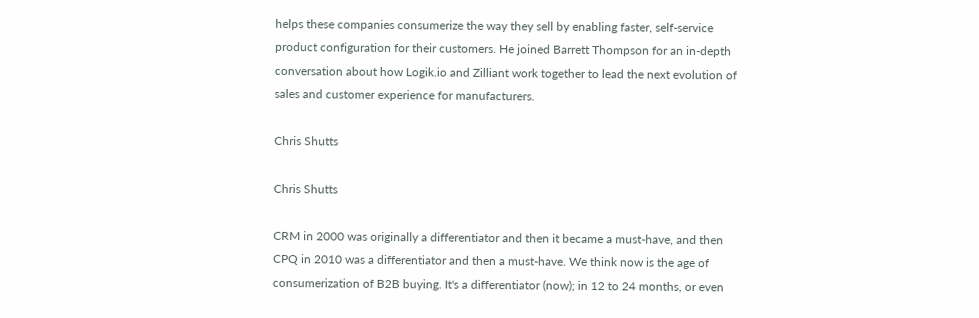helps these companies consumerize the way they sell by enabling faster, self-service product configuration for their customers. He joined Barrett Thompson for an in-depth conversation about how Logik.io and Zilliant work together to lead the next evolution of sales and customer experience for manufacturers.

Chris Shutts

Chris Shutts

CRM in 2000 was originally a differentiator and then it became a must-have, and then CPQ in 2010 was a differentiator and then a must-have. We think now is the age of consumerization of B2B buying. It's a differentiator (now); in 12 to 24 months, or even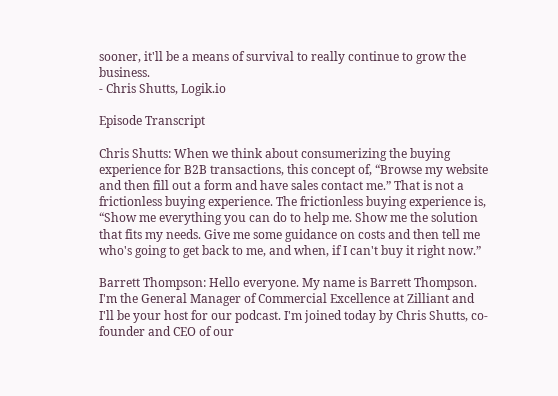sooner, it'll be a means of survival to really continue to grow the business.
- Chris Shutts, Logik.io

Episode Transcript

Chris Shutts: When we think about consumerizing the buying experience for B2B transactions, this concept of, “Browse my website and then fill out a form and have sales contact me.” That is not a frictionless buying experience. The frictionless buying experience is, “Show me everything you can do to help me. Show me the solution that fits my needs. Give me some guidance on costs and then tell me who's going to get back to me, and when, if I can't buy it right now.”

Barrett Thompson: Hello everyone. My name is Barrett Thompson. I'm the General Manager of Commercial Excellence at Zilliant and I'll be your host for our podcast. I'm joined today by Chris Shutts, co-founder and CEO of our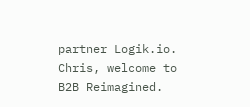partner Logik.io. Chris, welcome to B2B Reimagined.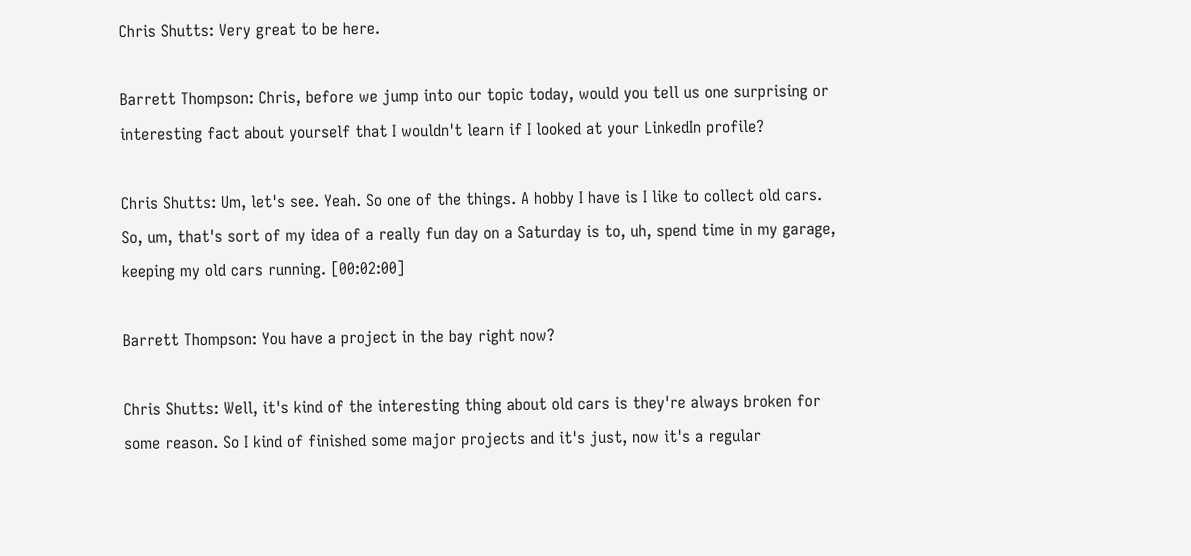Chris Shutts: Very great to be here.

Barrett Thompson: Chris, before we jump into our topic today, would you tell us one surprising or interesting fact about yourself that I wouldn't learn if I looked at your LinkedIn profile?

Chris Shutts: Um, let's see. Yeah. So one of the things. A hobby I have is I like to collect old cars. So, um, that's sort of my idea of a really fun day on a Saturday is to, uh, spend time in my garage, keeping my old cars running. [00:02:00]

Barrett Thompson: You have a project in the bay right now?

Chris Shutts: Well, it's kind of the interesting thing about old cars is they're always broken for some reason. So I kind of finished some major projects and it's just, now it's a regular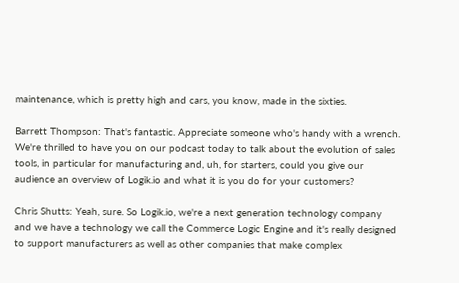maintenance, which is pretty high and cars, you know, made in the sixties.

Barrett Thompson: That's fantastic. Appreciate someone who's handy with a wrench. We're thrilled to have you on our podcast today to talk about the evolution of sales tools, in particular for manufacturing and, uh, for starters, could you give our audience an overview of Logik.io and what it is you do for your customers?

Chris Shutts: Yeah, sure. So Logik.io, we're a next generation technology company and we have a technology we call the Commerce Logic Engine and it's really designed to support manufacturers as well as other companies that make complex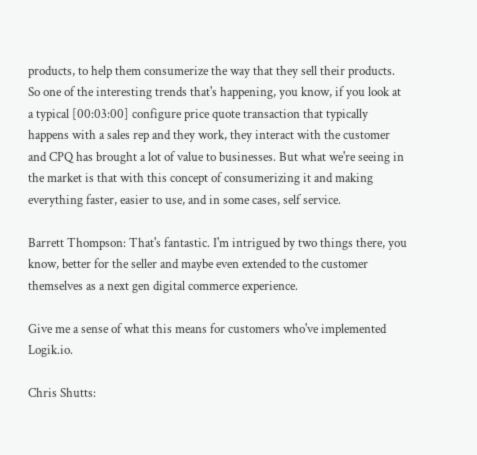products, to help them consumerize the way that they sell their products. So one of the interesting trends that's happening, you know, if you look at a typical [00:03:00] configure price quote transaction that typically happens with a sales rep and they work, they interact with the customer and CPQ has brought a lot of value to businesses. But what we're seeing in the market is that with this concept of consumerizing it and making everything faster, easier to use, and in some cases, self service.

Barrett Thompson: That's fantastic. I'm intrigued by two things there, you know, better for the seller and maybe even extended to the customer themselves as a next gen digital commerce experience.

Give me a sense of what this means for customers who've implemented Logik.io.

Chris Shutts: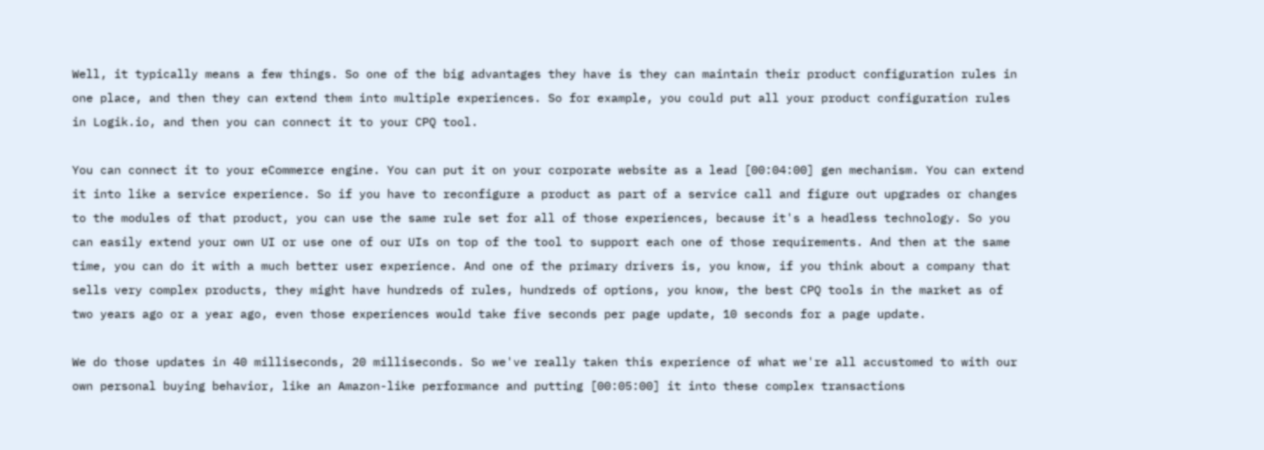Well, it typically means a few things. So one of the big advantages they have is they can maintain their product configuration rules in one place, and then they can extend them into multiple experiences. So for example, you could put all your product configuration rules in Logik.io, and then you can connect it to your CPQ tool.

You can connect it to your eCommerce engine. You can put it on your corporate website as a lead [00:04:00] gen mechanism. You can extend it into like a service experience. So if you have to reconfigure a product as part of a service call and figure out upgrades or changes to the modules of that product, you can use the same rule set for all of those experiences, because it's a headless technology. So you can easily extend your own UI or use one of our UIs on top of the tool to support each one of those requirements. And then at the same time, you can do it with a much better user experience. And one of the primary drivers is, you know, if you think about a company that sells very complex products, they might have hundreds of rules, hundreds of options, you know, the best CPQ tools in the market as of two years ago or a year ago, even those experiences would take five seconds per page update, 10 seconds for a page update.

We do those updates in 40 milliseconds, 20 milliseconds. So we've really taken this experience of what we're all accustomed to with our own personal buying behavior, like an Amazon-like performance and putting [00:05:00] it into these complex transactions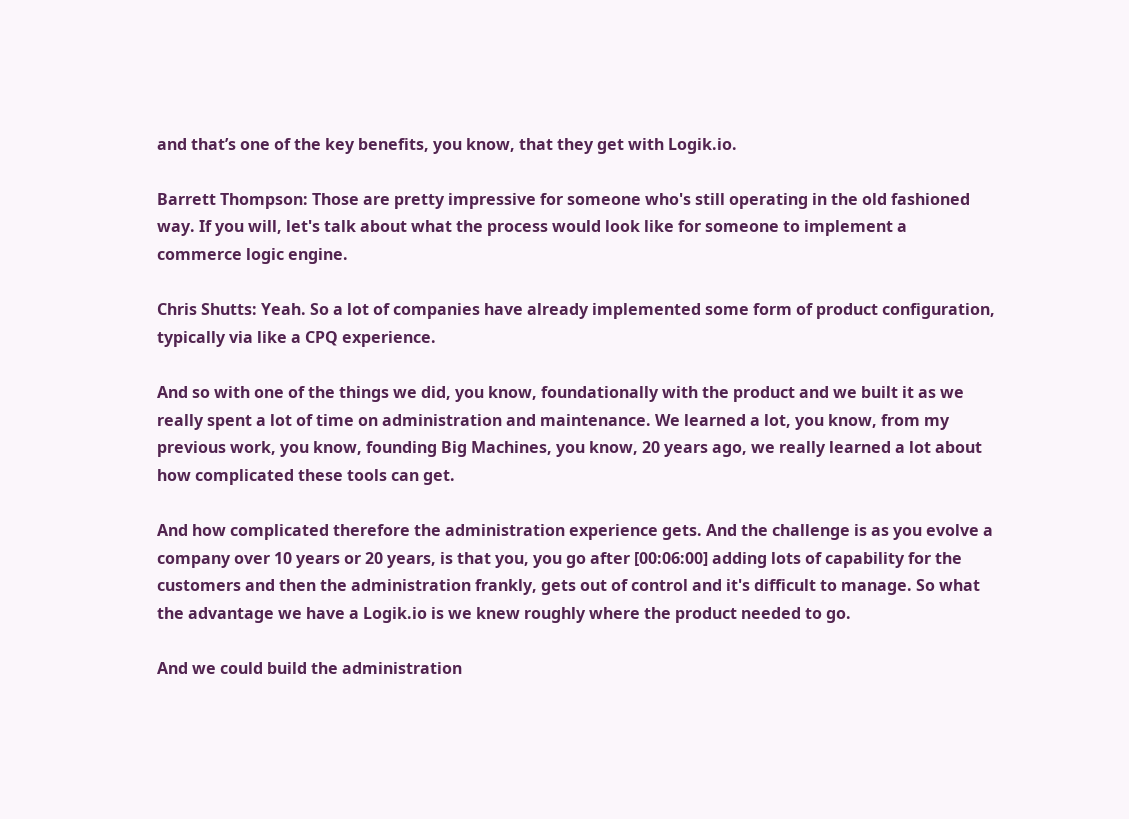and that’s one of the key benefits, you know, that they get with Logik.io.

Barrett Thompson: Those are pretty impressive for someone who's still operating in the old fashioned way. If you will, let's talk about what the process would look like for someone to implement a commerce logic engine.

Chris Shutts: Yeah. So a lot of companies have already implemented some form of product configuration, typically via like a CPQ experience.

And so with one of the things we did, you know, foundationally with the product and we built it as we really spent a lot of time on administration and maintenance. We learned a lot, you know, from my previous work, you know, founding Big Machines, you know, 20 years ago, we really learned a lot about how complicated these tools can get.

And how complicated therefore the administration experience gets. And the challenge is as you evolve a company over 10 years or 20 years, is that you, you go after [00:06:00] adding lots of capability for the customers and then the administration frankly, gets out of control and it's difficult to manage. So what the advantage we have a Logik.io is we knew roughly where the product needed to go.

And we could build the administration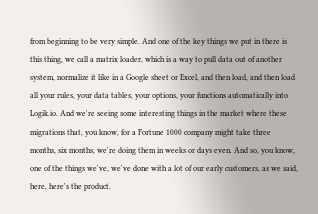from beginning to be very simple. And one of the key things we put in there is this thing, we call a matrix loader, which is a way to pull data out of another system, normalize it like in a Google sheet or Excel, and then load, and then load all your rules, your data tables, your options, your functions automatically into Logik.io. And we're seeing some interesting things in the market where these migrations that, you know, for a Fortune 1000 company might take three months, six months, we're doing them in weeks or days even. And so, you know, one of the things we've, we've done with a lot of our early customers, as we said, here, here's the product.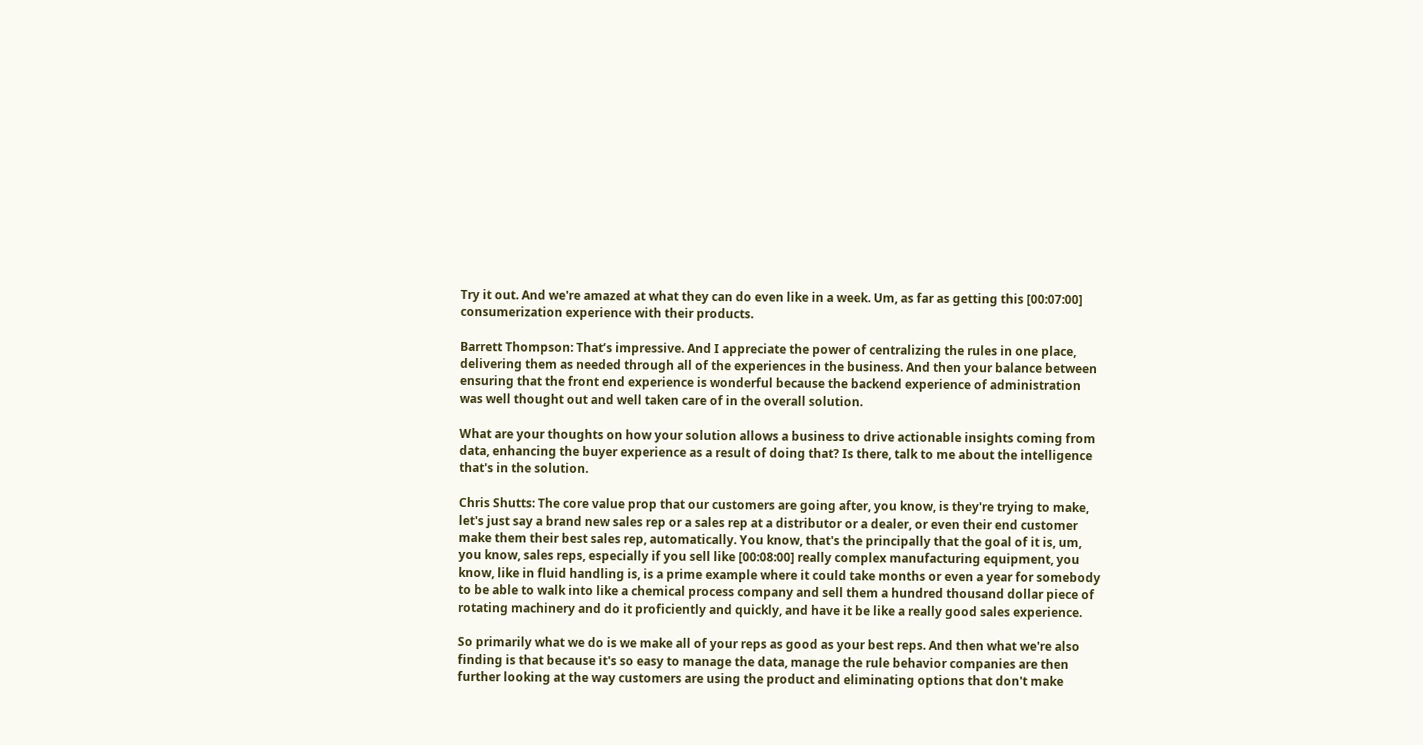Try it out. And we're amazed at what they can do even like in a week. Um, as far as getting this [00:07:00] consumerization experience with their products.

Barrett Thompson: That’s impressive. And I appreciate the power of centralizing the rules in one place, delivering them as needed through all of the experiences in the business. And then your balance between ensuring that the front end experience is wonderful because the backend experience of administration was well thought out and well taken care of in the overall solution.

What are your thoughts on how your solution allows a business to drive actionable insights coming from data, enhancing the buyer experience as a result of doing that? Is there, talk to me about the intelligence that's in the solution.

Chris Shutts: The core value prop that our customers are going after, you know, is they're trying to make, let's just say a brand new sales rep or a sales rep at a distributor or a dealer, or even their end customer make them their best sales rep, automatically. You know, that's the principally that the goal of it is, um, you know, sales reps, especially if you sell like [00:08:00] really complex manufacturing equipment, you know, like in fluid handling is, is a prime example where it could take months or even a year for somebody to be able to walk into like a chemical process company and sell them a hundred thousand dollar piece of rotating machinery and do it proficiently and quickly, and have it be like a really good sales experience.

So primarily what we do is we make all of your reps as good as your best reps. And then what we're also finding is that because it's so easy to manage the data, manage the rule behavior companies are then further looking at the way customers are using the product and eliminating options that don't make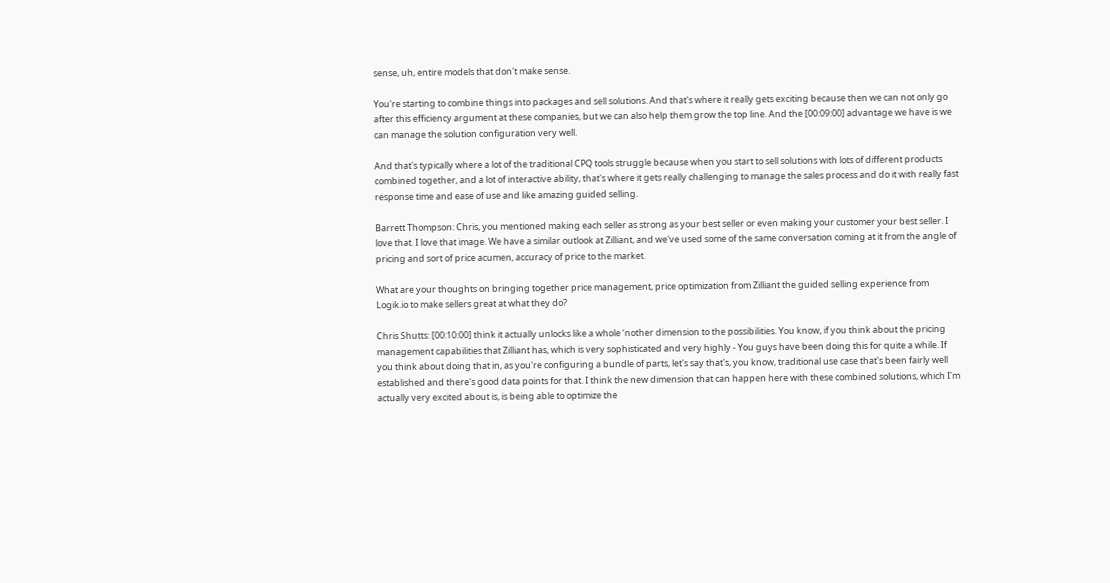sense, uh, entire models that don't make sense.

You're starting to combine things into packages and sell solutions. And that's where it really gets exciting because then we can not only go after this efficiency argument at these companies, but we can also help them grow the top line. And the [00:09:00] advantage we have is we can manage the solution configuration very well.

And that's typically where a lot of the traditional CPQ tools struggle because when you start to sell solutions with lots of different products combined together, and a lot of interactive ability, that's where it gets really challenging to manage the sales process and do it with really fast response time and ease of use and like amazing guided selling.

Barrett Thompson: Chris, you mentioned making each seller as strong as your best seller or even making your customer your best seller. I love that. I love that image. We have a similar outlook at Zilliant, and we've used some of the same conversation coming at it from the angle of pricing and sort of price acumen, accuracy of price to the market.

What are your thoughts on bringing together price management, price optimization from Zilliant the guided selling experience from Logik.io to make sellers great at what they do?

Chris Shutts: [00:10:00] think it actually unlocks like a whole ‘nother dimension to the possibilities. You know, if you think about the pricing management capabilities that Zilliant has, which is very sophisticated and very highly - You guys have been doing this for quite a while. If you think about doing that in, as you're configuring a bundle of parts, let's say that's, you know, traditional use case that's been fairly well established and there's good data points for that. I think the new dimension that can happen here with these combined solutions, which I'm actually very excited about is, is being able to optimize the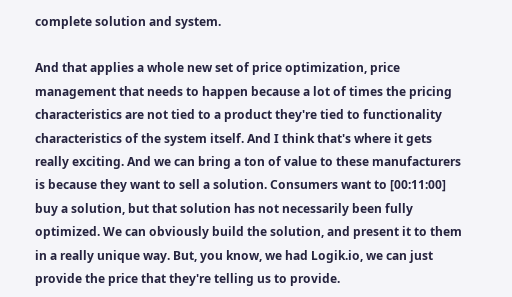complete solution and system.

And that applies a whole new set of price optimization, price management that needs to happen because a lot of times the pricing characteristics are not tied to a product they're tied to functionality characteristics of the system itself. And I think that's where it gets really exciting. And we can bring a ton of value to these manufacturers is because they want to sell a solution. Consumers want to [00:11:00] buy a solution, but that solution has not necessarily been fully optimized. We can obviously build the solution, and present it to them in a really unique way. But, you know, we had Logik.io, we can just provide the price that they're telling us to provide.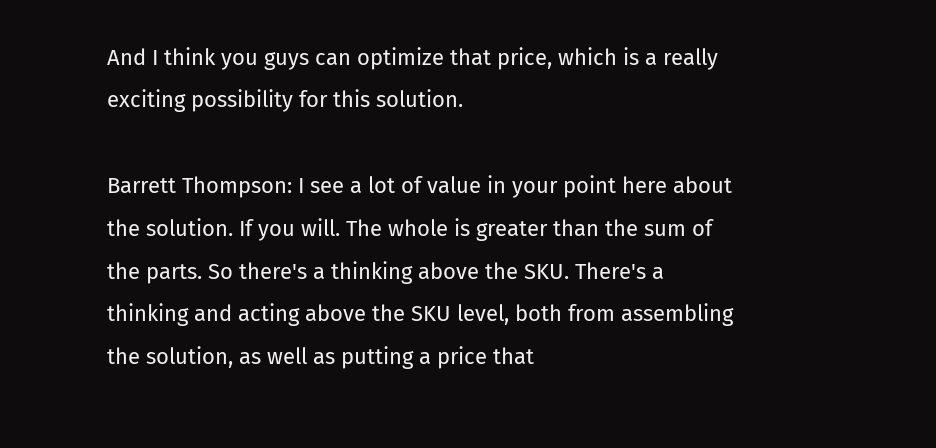And I think you guys can optimize that price, which is a really exciting possibility for this solution.

Barrett Thompson: I see a lot of value in your point here about the solution. If you will. The whole is greater than the sum of the parts. So there's a thinking above the SKU. There's a thinking and acting above the SKU level, both from assembling the solution, as well as putting a price that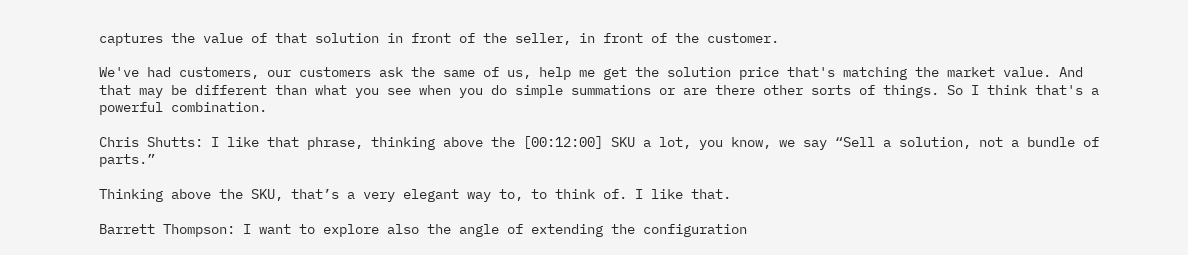captures the value of that solution in front of the seller, in front of the customer.

We've had customers, our customers ask the same of us, help me get the solution price that's matching the market value. And that may be different than what you see when you do simple summations or are there other sorts of things. So I think that's a powerful combination.

Chris Shutts: I like that phrase, thinking above the [00:12:00] SKU a lot, you know, we say “Sell a solution, not a bundle of parts.”

Thinking above the SKU, that’s a very elegant way to, to think of. I like that.

Barrett Thompson: I want to explore also the angle of extending the configuration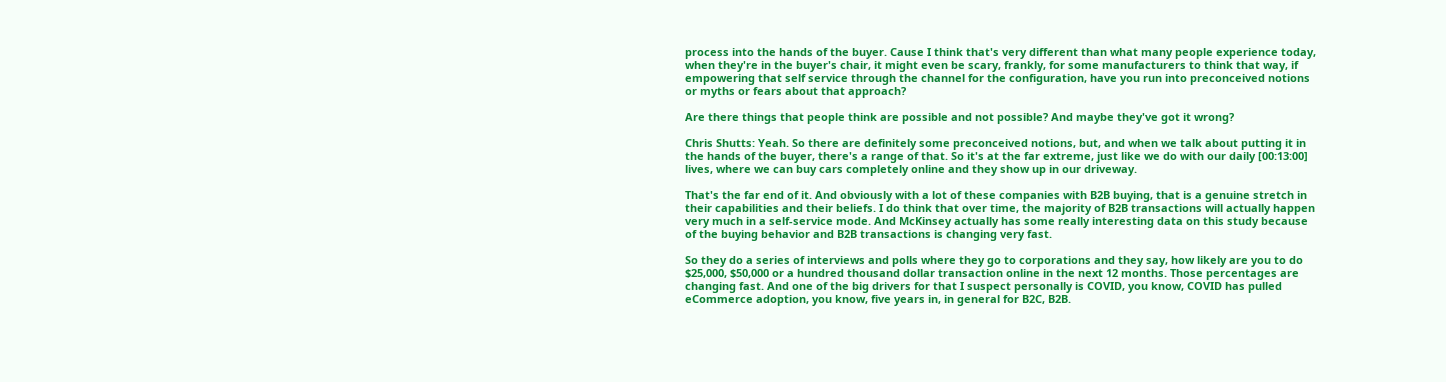process into the hands of the buyer. Cause I think that's very different than what many people experience today, when they're in the buyer's chair, it might even be scary, frankly, for some manufacturers to think that way, if empowering that self service through the channel for the configuration, have you run into preconceived notions or myths or fears about that approach?

Are there things that people think are possible and not possible? And maybe they've got it wrong?

Chris Shutts: Yeah. So there are definitely some preconceived notions, but, and when we talk about putting it in the hands of the buyer, there's a range of that. So it's at the far extreme, just like we do with our daily [00:13:00] lives, where we can buy cars completely online and they show up in our driveway.

That's the far end of it. And obviously with a lot of these companies with B2B buying, that is a genuine stretch in their capabilities and their beliefs. I do think that over time, the majority of B2B transactions will actually happen very much in a self-service mode. And McKinsey actually has some really interesting data on this study because of the buying behavior and B2B transactions is changing very fast.

So they do a series of interviews and polls where they go to corporations and they say, how likely are you to do $25,000, $50,000 or a hundred thousand dollar transaction online in the next 12 months. Those percentages are changing fast. And one of the big drivers for that I suspect personally is COVID, you know, COVID has pulled eCommerce adoption, you know, five years in, in general for B2C, B2B.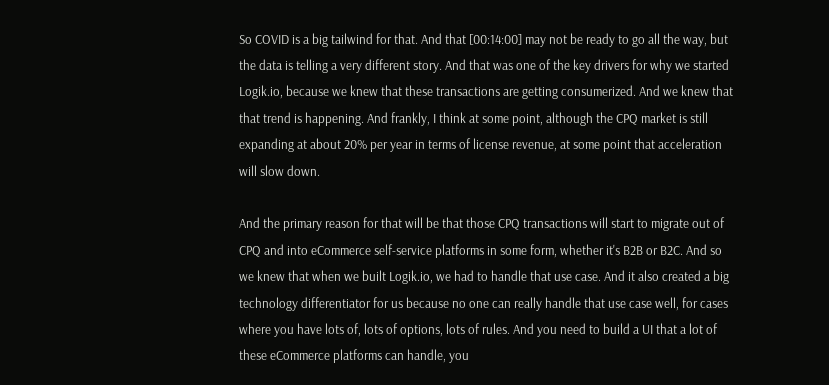So COVID is a big tailwind for that. And that [00:14:00] may not be ready to go all the way, but the data is telling a very different story. And that was one of the key drivers for why we started Logik.io, because we knew that these transactions are getting consumerized. And we knew that that trend is happening. And frankly, I think at some point, although the CPQ market is still expanding at about 20% per year in terms of license revenue, at some point that acceleration will slow down.

And the primary reason for that will be that those CPQ transactions will start to migrate out of CPQ and into eCommerce self-service platforms in some form, whether it's B2B or B2C. And so we knew that when we built Logik.io, we had to handle that use case. And it also created a big technology differentiator for us because no one can really handle that use case well, for cases where you have lots of, lots of options, lots of rules. And you need to build a UI that a lot of these eCommerce platforms can handle, you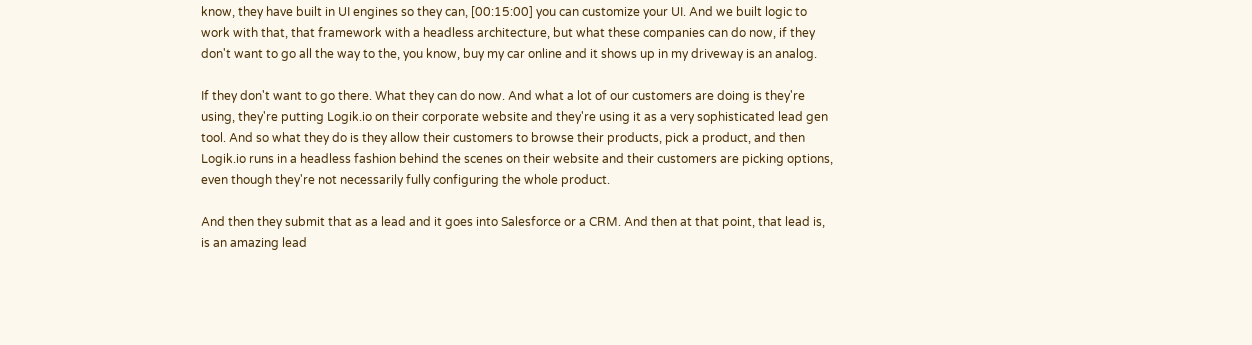know, they have built in UI engines so they can, [00:15:00] you can customize your UI. And we built logic to work with that, that framework with a headless architecture, but what these companies can do now, if they don't want to go all the way to the, you know, buy my car online and it shows up in my driveway is an analog.

If they don't want to go there. What they can do now. And what a lot of our customers are doing is they're using, they're putting Logik.io on their corporate website and they're using it as a very sophisticated lead gen tool. And so what they do is they allow their customers to browse their products, pick a product, and then Logik.io runs in a headless fashion behind the scenes on their website and their customers are picking options, even though they're not necessarily fully configuring the whole product.

And then they submit that as a lead and it goes into Salesforce or a CRM. And then at that point, that lead is, is an amazing lead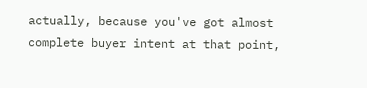actually, because you've got almost complete buyer intent at that point,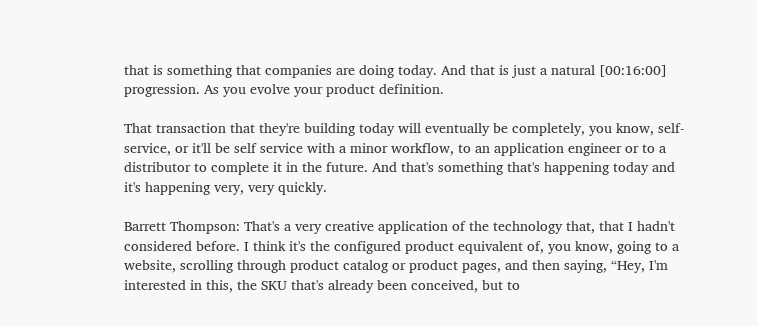that is something that companies are doing today. And that is just a natural [00:16:00] progression. As you evolve your product definition.

That transaction that they're building today will eventually be completely, you know, self-service, or it'll be self service with a minor workflow, to an application engineer or to a distributor to complete it in the future. And that's something that's happening today and it's happening very, very quickly.

Barrett Thompson: That's a very creative application of the technology that, that I hadn't considered before. I think it's the configured product equivalent of, you know, going to a website, scrolling through product catalog or product pages, and then saying, “Hey, I'm interested in this, the SKU that's already been conceived, but to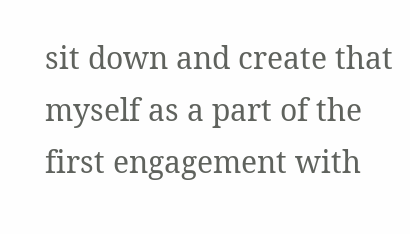sit down and create that myself as a part of the first engagement with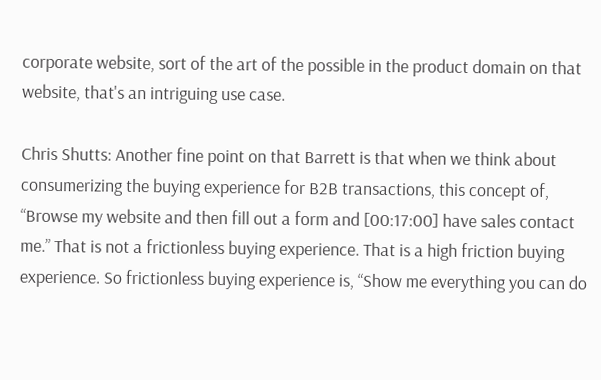corporate website, sort of the art of the possible in the product domain on that website, that's an intriguing use case.

Chris Shutts: Another fine point on that Barrett is that when we think about consumerizing the buying experience for B2B transactions, this concept of, “Browse my website and then fill out a form and [00:17:00] have sales contact me.” That is not a frictionless buying experience. That is a high friction buying experience. So frictionless buying experience is, “Show me everything you can do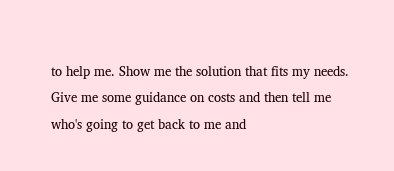to help me. Show me the solution that fits my needs. Give me some guidance on costs and then tell me who's going to get back to me and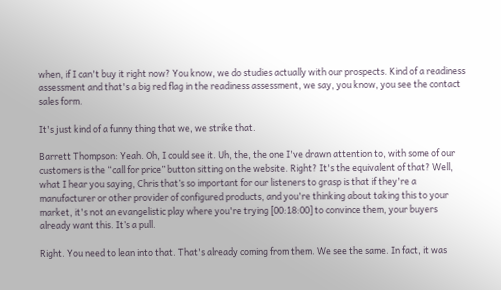when, if I can't buy it right now? You know, we do studies actually with our prospects. Kind of a readiness assessment and that's a big red flag in the readiness assessment, we say, you know, you see the contact sales form.

It's just kind of a funny thing that we, we strike that.

Barrett Thompson: Yeah. Oh, I could see it. Uh, the, the one I've drawn attention to, with some of our customers is the “call for price” button sitting on the website. Right? It's the equivalent of that? Well, what I hear you saying, Chris that’s so important for our listeners to grasp is that if they're a manufacturer or other provider of configured products, and you're thinking about taking this to your market, it's not an evangelistic play where you're trying [00:18:00] to convince them, your buyers already want this. It’s a pull.

Right. You need to lean into that. That's already coming from them. We see the same. In fact, it was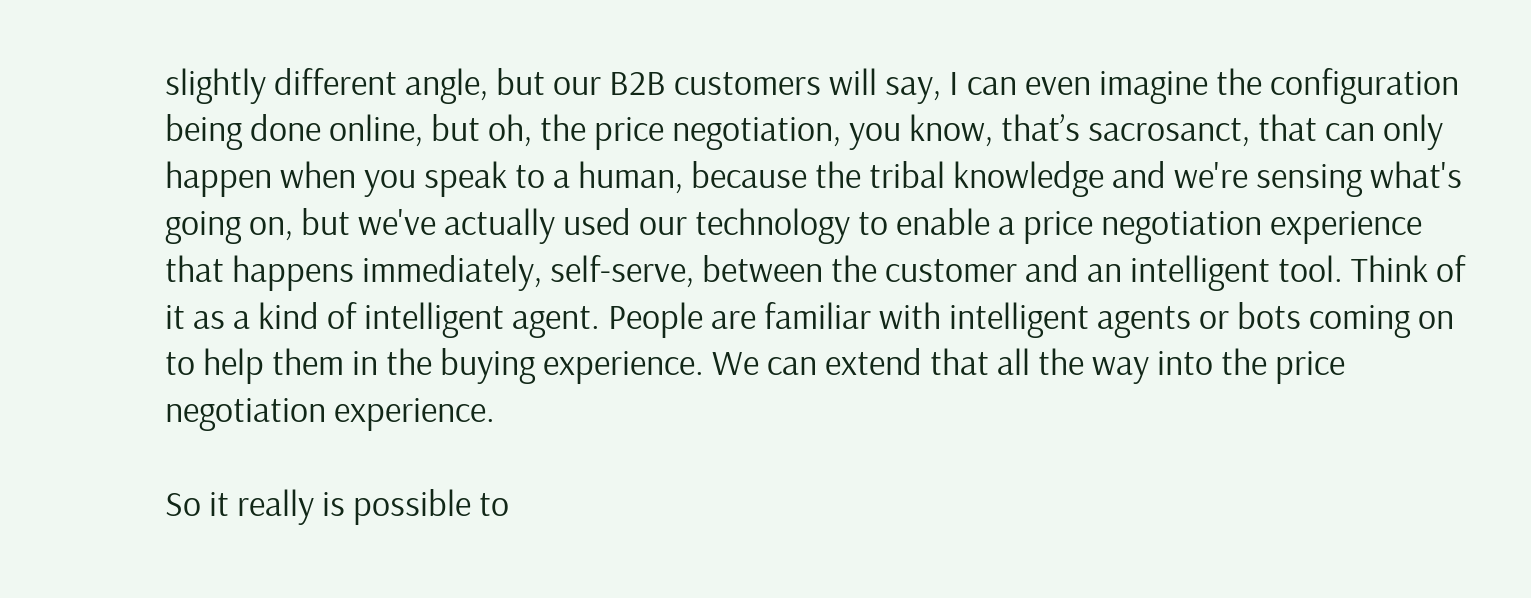slightly different angle, but our B2B customers will say, I can even imagine the configuration being done online, but oh, the price negotiation, you know, that’s sacrosanct, that can only happen when you speak to a human, because the tribal knowledge and we're sensing what's going on, but we've actually used our technology to enable a price negotiation experience that happens immediately, self-serve, between the customer and an intelligent tool. Think of it as a kind of intelligent agent. People are familiar with intelligent agents or bots coming on to help them in the buying experience. We can extend that all the way into the price negotiation experience.

So it really is possible to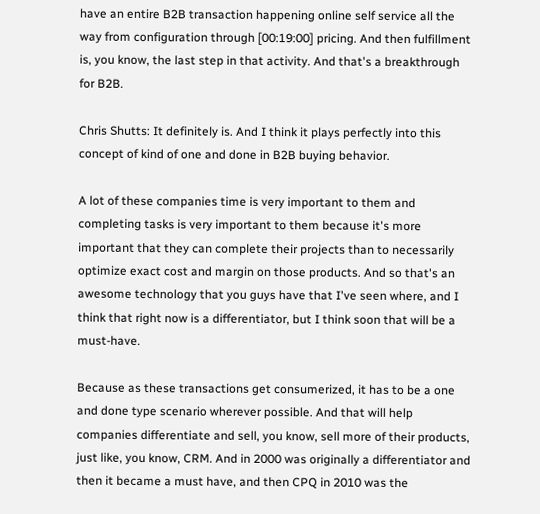have an entire B2B transaction happening online self service all the way from configuration through [00:19:00] pricing. And then fulfillment is, you know, the last step in that activity. And that's a breakthrough for B2B.

Chris Shutts: It definitely is. And I think it plays perfectly into this concept of kind of one and done in B2B buying behavior.

A lot of these companies time is very important to them and completing tasks is very important to them because it's more important that they can complete their projects than to necessarily optimize exact cost and margin on those products. And so that's an awesome technology that you guys have that I've seen where, and I think that right now is a differentiator, but I think soon that will be a must-have.

Because as these transactions get consumerized, it has to be a one and done type scenario wherever possible. And that will help companies differentiate and sell, you know, sell more of their products, just like, you know, CRM. And in 2000 was originally a differentiator and then it became a must have, and then CPQ in 2010 was the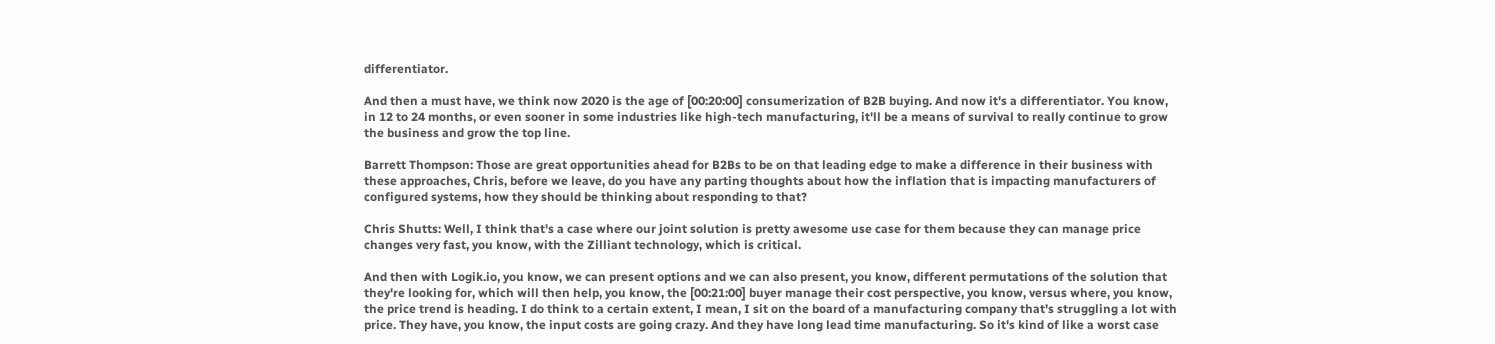differentiator.

And then a must have, we think now 2020 is the age of [00:20:00] consumerization of B2B buying. And now it's a differentiator. You know, in 12 to 24 months, or even sooner in some industries like high-tech manufacturing, it'll be a means of survival to really continue to grow the business and grow the top line.

Barrett Thompson: Those are great opportunities ahead for B2Bs to be on that leading edge to make a difference in their business with these approaches, Chris, before we leave, do you have any parting thoughts about how the inflation that is impacting manufacturers of configured systems, how they should be thinking about responding to that?

Chris Shutts: Well, I think that's a case where our joint solution is pretty awesome use case for them because they can manage price changes very fast, you know, with the Zilliant technology, which is critical.

And then with Logik.io, you know, we can present options and we can also present, you know, different permutations of the solution that they're looking for, which will then help, you know, the [00:21:00] buyer manage their cost perspective, you know, versus where, you know, the price trend is heading. I do think to a certain extent, I mean, I sit on the board of a manufacturing company that's struggling a lot with price. They have, you know, the input costs are going crazy. And they have long lead time manufacturing. So it's kind of like a worst case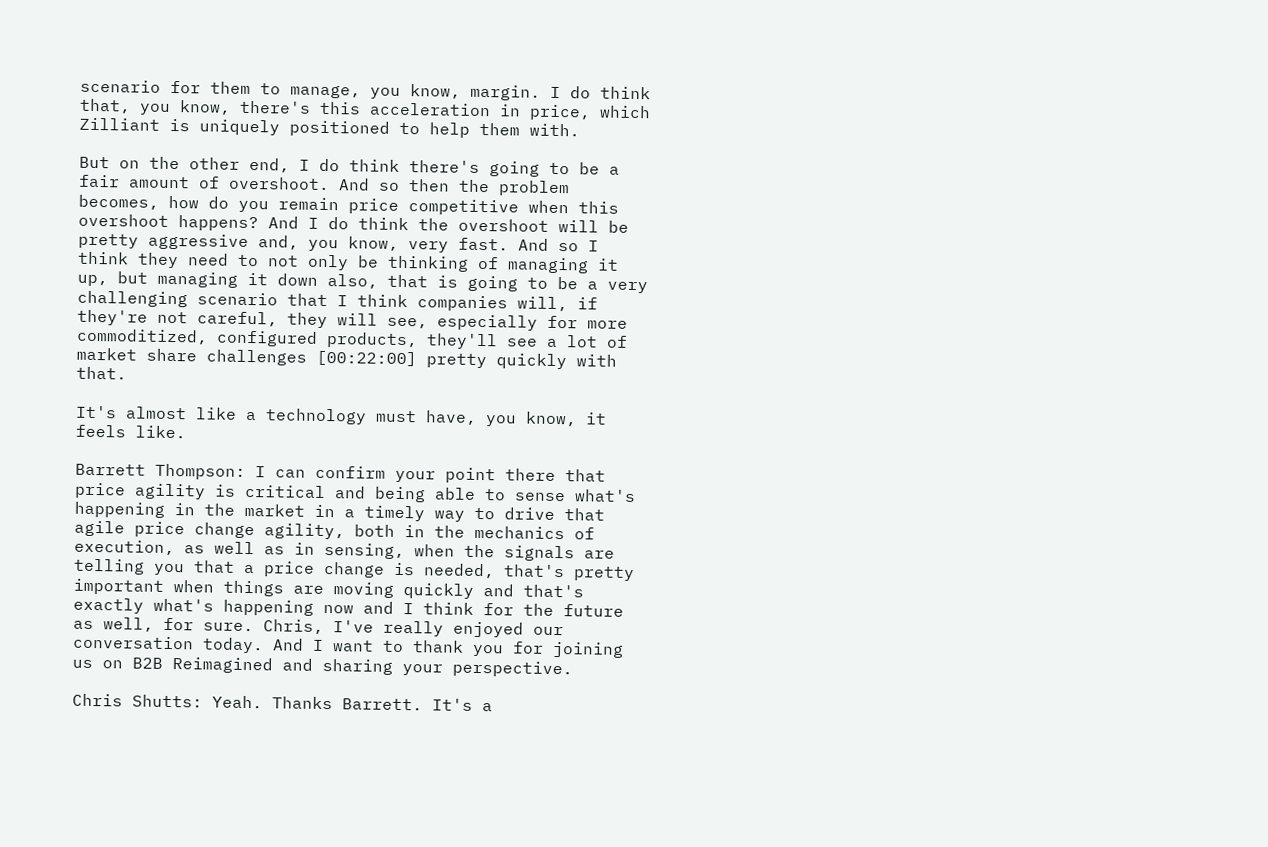scenario for them to manage, you know, margin. I do think that, you know, there's this acceleration in price, which Zilliant is uniquely positioned to help them with.

But on the other end, I do think there's going to be a fair amount of overshoot. And so then the problem becomes, how do you remain price competitive when this overshoot happens? And I do think the overshoot will be pretty aggressive and, you know, very fast. And so I think they need to not only be thinking of managing it up, but managing it down also, that is going to be a very challenging scenario that I think companies will, if they're not careful, they will see, especially for more commoditized, configured products, they'll see a lot of market share challenges [00:22:00] pretty quickly with that.

It's almost like a technology must have, you know, it feels like.

Barrett Thompson: I can confirm your point there that price agility is critical and being able to sense what's happening in the market in a timely way to drive that agile price change agility, both in the mechanics of execution, as well as in sensing, when the signals are telling you that a price change is needed, that's pretty important when things are moving quickly and that's exactly what's happening now and I think for the future as well, for sure. Chris, I've really enjoyed our conversation today. And I want to thank you for joining us on B2B Reimagined and sharing your perspective.

Chris Shutts: Yeah. Thanks Barrett. It's a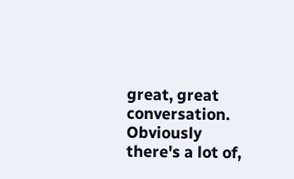great, great conversation. Obviously there's a lot of,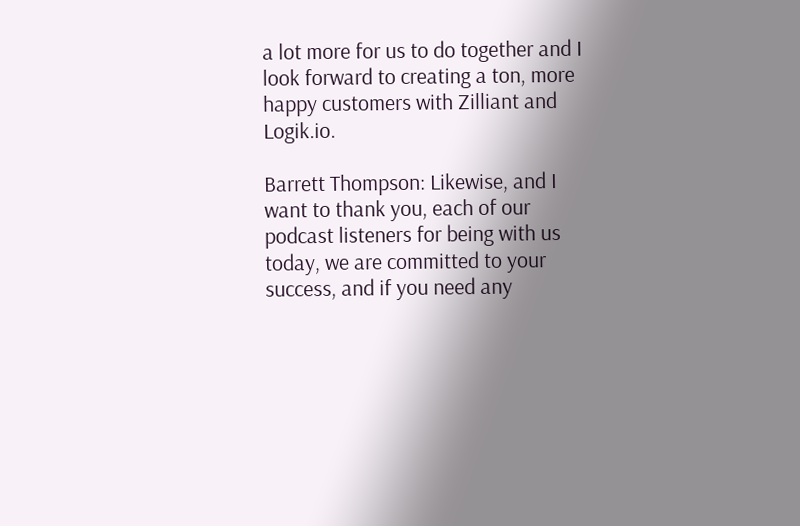a lot more for us to do together and I look forward to creating a ton, more happy customers with Zilliant and Logik.io.

Barrett Thompson: Likewise, and I want to thank you, each of our podcast listeners for being with us today, we are committed to your success, and if you need any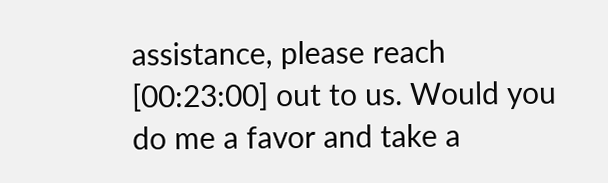assistance, please reach [00:23:00] out to us. Would you do me a favor and take a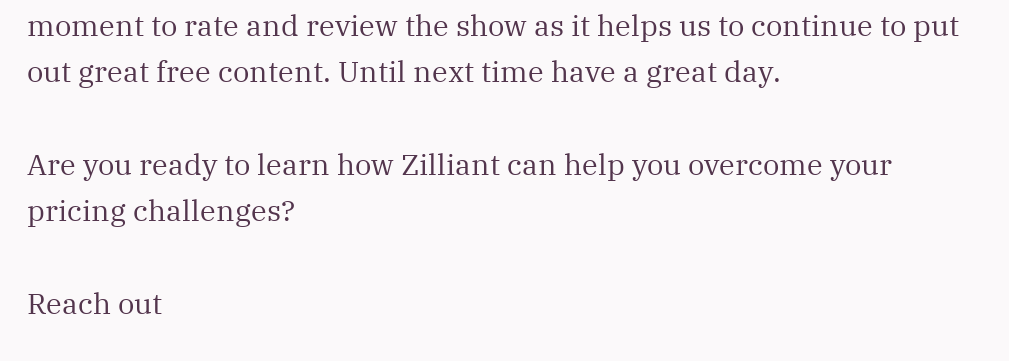moment to rate and review the show as it helps us to continue to put out great free content. Until next time have a great day.

Are you ready to learn how Zilliant can help you overcome your pricing challenges?

Reach out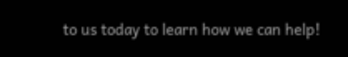to us today to learn how we can help!